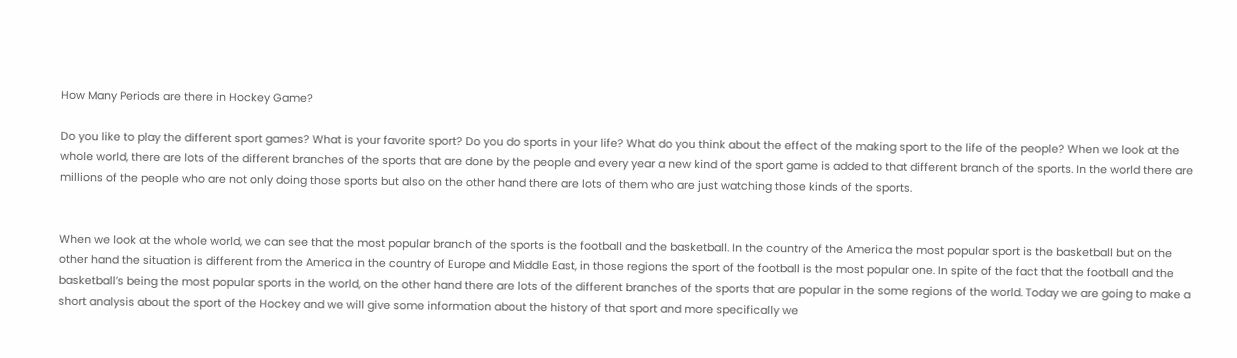How Many Periods are there in Hockey Game?

Do you like to play the different sport games? What is your favorite sport? Do you do sports in your life? What do you think about the effect of the making sport to the life of the people? When we look at the whole world, there are lots of the different branches of the sports that are done by the people and every year a new kind of the sport game is added to that different branch of the sports. In the world there are millions of the people who are not only doing those sports but also on the other hand there are lots of them who are just watching those kinds of the sports.


When we look at the whole world, we can see that the most popular branch of the sports is the football and the basketball. In the country of the America the most popular sport is the basketball but on the other hand the situation is different from the America in the country of Europe and Middle East, in those regions the sport of the football is the most popular one. In spite of the fact that the football and the basketball’s being the most popular sports in the world, on the other hand there are lots of the different branches of the sports that are popular in the some regions of the world. Today we are going to make a short analysis about the sport of the Hockey and we will give some information about the history of that sport and more specifically we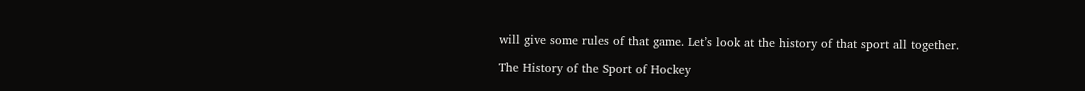will give some rules of that game. Let’s look at the history of that sport all together.

The History of the Sport of Hockey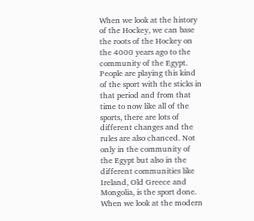When we look at the history of the Hockey, we can base the roots of the Hockey on the 4000 years ago to the community of the Egypt. People are playing this kind of the sport with the sticks in that period and from that time to now like all of the sports, there are lots of different changes and the rules are also chanced. Not only in the community of the Egypt but also in the different communities like Ireland, Old Greece and Mongolia, is the sport done. When we look at the modern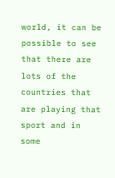world, it can be possible to see that there are lots of the countries that are playing that sport and in some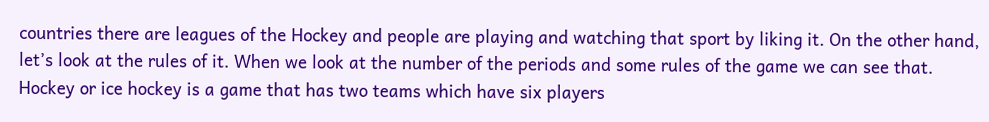countries there are leagues of the Hockey and people are playing and watching that sport by liking it. On the other hand, let’s look at the rules of it. When we look at the number of the periods and some rules of the game we can see that. Hockey or ice hockey is a game that has two teams which have six players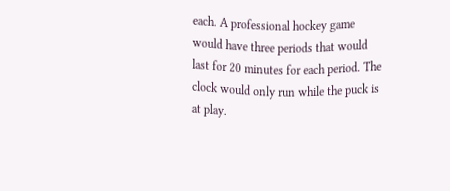each. A professional hockey game would have three periods that would last for 20 minutes for each period. The clock would only run while the puck is at play.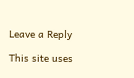Leave a Reply

This site uses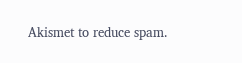Akismet to reduce spam.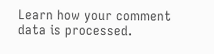Learn how your comment data is processed.